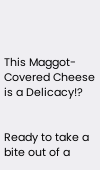This Maggot-Covered Cheese is a Delicacy!?


Ready to take a bite out of a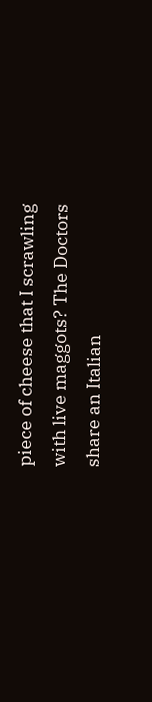piece of cheese that I scrawling with live maggots? The Doctors share an Italian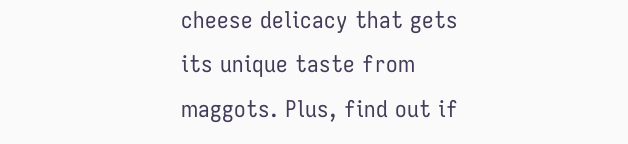cheese delicacy that gets its unique taste from maggots. Plus, find out if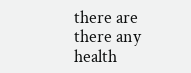there are there any health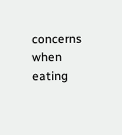concerns when eating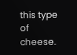this type of cheese.